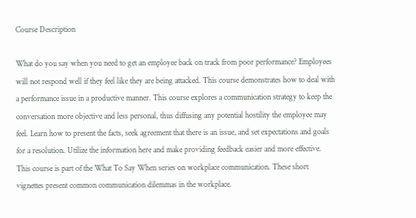Course Description

What do you say when you need to get an employee back on track from poor performance? Employees will not respond well if they feel like they are being attacked. This course demonstrates how to deal with a performance issue in a productive manner. This course explores a communication strategy to keep the conversation more objective and less personal, thus diffusing any potential hostility the employee may feel. Learn how to present the facts, seek agreement that there is an issue, and set expectations and goals for a resolution. Utilize the information here and make providing feedback easier and more effective. This course is part of the What To Say When series on workplace communication. These short vignettes present common communication dilemmas in the workplace.